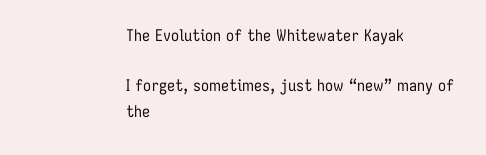The Evolution of the Whitewater Kayak

I forget, sometimes, just how “new” many of the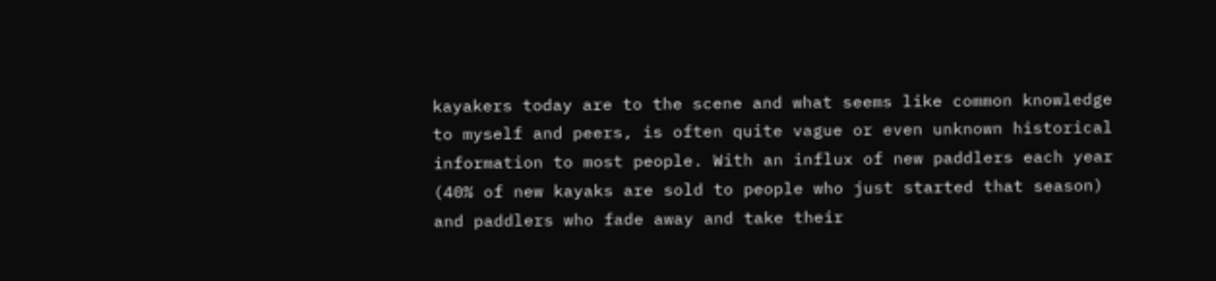kayakers today are to the scene and what seems like common knowledge to myself and peers, is often quite vague or even unknown historical information to most people. With an influx of new paddlers each year (40% of new kayaks are sold to people who just started that season) and paddlers who fade away and take their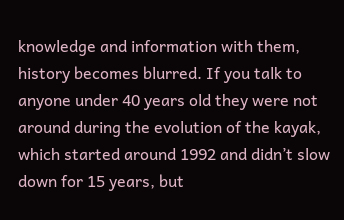knowledge and information with them, history becomes blurred. If you talk to anyone under 40 years old they were not around during the evolution of the kayak, which started around 1992 and didn’t slow down for 15 years, but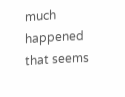much happened that seems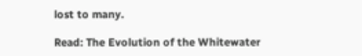lost to many.

Read: The Evolution of the Whitewater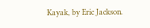Kayak, by Eric Jackson.